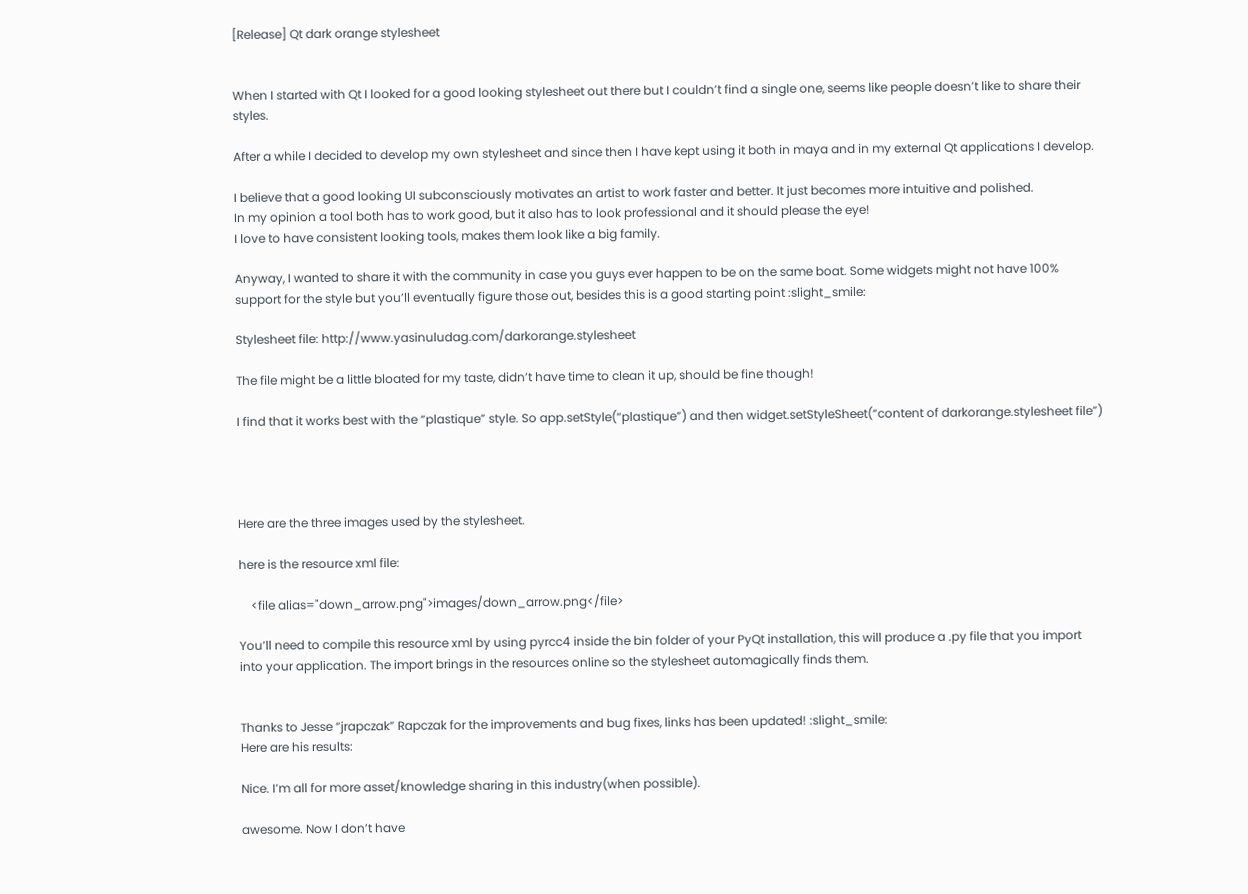[Release] Qt dark orange stylesheet


When I started with Qt I looked for a good looking stylesheet out there but I couldn’t find a single one, seems like people doesn’t like to share their styles.

After a while I decided to develop my own stylesheet and since then I have kept using it both in maya and in my external Qt applications I develop.

I believe that a good looking UI subconsciously motivates an artist to work faster and better. It just becomes more intuitive and polished.
In my opinion a tool both has to work good, but it also has to look professional and it should please the eye!
I love to have consistent looking tools, makes them look like a big family.

Anyway, I wanted to share it with the community in case you guys ever happen to be on the same boat. Some widgets might not have 100% support for the style but you’ll eventually figure those out, besides this is a good starting point :slight_smile:

Stylesheet file: http://www.yasinuludag.com/darkorange.stylesheet

The file might be a little bloated for my taste, didn’t have time to clean it up, should be fine though!

I find that it works best with the “plastique” style. So app.setStyle(“plastique”) and then widget.setStyleSheet(“content of darkorange.stylesheet file”)




Here are the three images used by the stylesheet.

here is the resource xml file:

    <file alias="down_arrow.png">images/down_arrow.png</file>

You’ll need to compile this resource xml by using pyrcc4 inside the bin folder of your PyQt installation, this will produce a .py file that you import into your application. The import brings in the resources online so the stylesheet automagically finds them.


Thanks to Jesse “jrapczak” Rapczak for the improvements and bug fixes, links has been updated! :slight_smile:
Here are his results:

Nice. I’m all for more asset/knowledge sharing in this industry(when possible).

awesome. Now I don’t have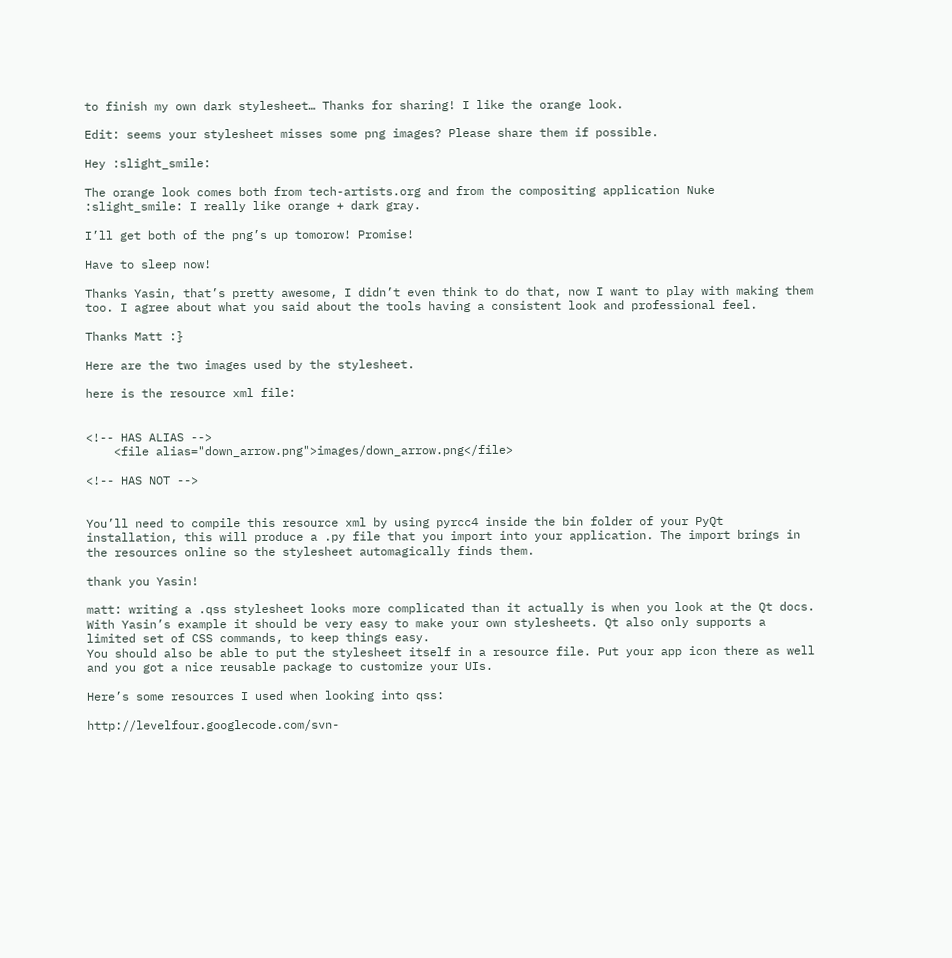to finish my own dark stylesheet… Thanks for sharing! I like the orange look.

Edit: seems your stylesheet misses some png images? Please share them if possible.

Hey :slight_smile:

The orange look comes both from tech-artists.org and from the compositing application Nuke :slight_smile: I really like orange + dark gray.

I’ll get both of the png’s up tomorow! Promise!

Have to sleep now!

Thanks Yasin, that’s pretty awesome, I didn’t even think to do that, now I want to play with making them too. I agree about what you said about the tools having a consistent look and professional feel.

Thanks Matt :}

Here are the two images used by the stylesheet.

here is the resource xml file:


<!-- HAS ALIAS -->
    <file alias="down_arrow.png">images/down_arrow.png</file>

<!-- HAS NOT -->


You’ll need to compile this resource xml by using pyrcc4 inside the bin folder of your PyQt installation, this will produce a .py file that you import into your application. The import brings in the resources online so the stylesheet automagically finds them.

thank you Yasin!

matt: writing a .qss stylesheet looks more complicated than it actually is when you look at the Qt docs. With Yasin’s example it should be very easy to make your own stylesheets. Qt also only supports a limited set of CSS commands, to keep things easy.
You should also be able to put the stylesheet itself in a resource file. Put your app icon there as well and you got a nice reusable package to customize your UIs.

Here’s some resources I used when looking into qss:

http://levelfour.googlecode.com/svn-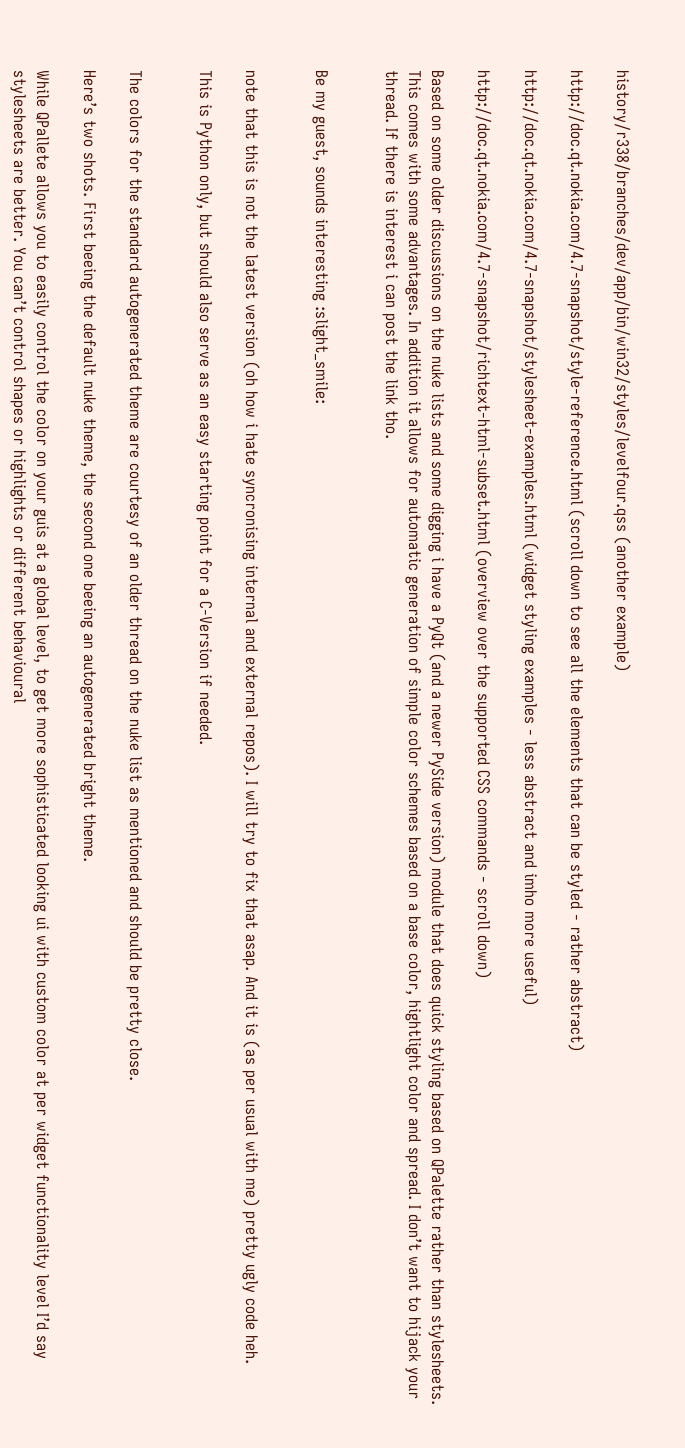history/r338/branches/dev/app/bin/win32/styles/levelfour.qss (another example)

http://doc.qt.nokia.com/4.7-snapshot/style-reference.html (scroll down to see all the elements that can be styled - rather abstract)

http://doc.qt.nokia.com/4.7-snapshot/stylesheet-examples.html (widget styling examples - less abstract and imho more useful)

http://doc.qt.nokia.com/4.7-snapshot/richtext-html-subset.html (overview over the supported CSS commands - scroll down)

Based on some older discussions on the nuke lists and some digging i have a PyQt (and a newer PySide version) module that does quick styling based on QPalette rather than stylesheets. This comes with some advantages. In addition it allows for automatic generation of simple color schemes based on a base color, hightlight color and spread. I don’t want to hijack your thread. If there is interest i can post the link tho.


Be my guest, sounds interesting :slight_smile:


note that this is not the latest version (oh how i hate syncronising internal and external repos). I will try to fix that asap. And it is (as per usual with me) pretty ugly code heh.

This is Python only, but should also serve as an easy starting point for a C-Version if needed.


The colors for the standard autogenerated theme are courtesy of an older thread on the nuke list as mentioned and should be pretty close.

Here’s two shots. First beeing the default nuke theme, the second one beeing an autogenerated bright theme.

While QPallete allows you to easily control the color on your guis at a global level, to get more sophisticated looking ui with custom color at per widget functionality level I’d say stylesheets are better. You can’t control shapes or highlights or different behavioural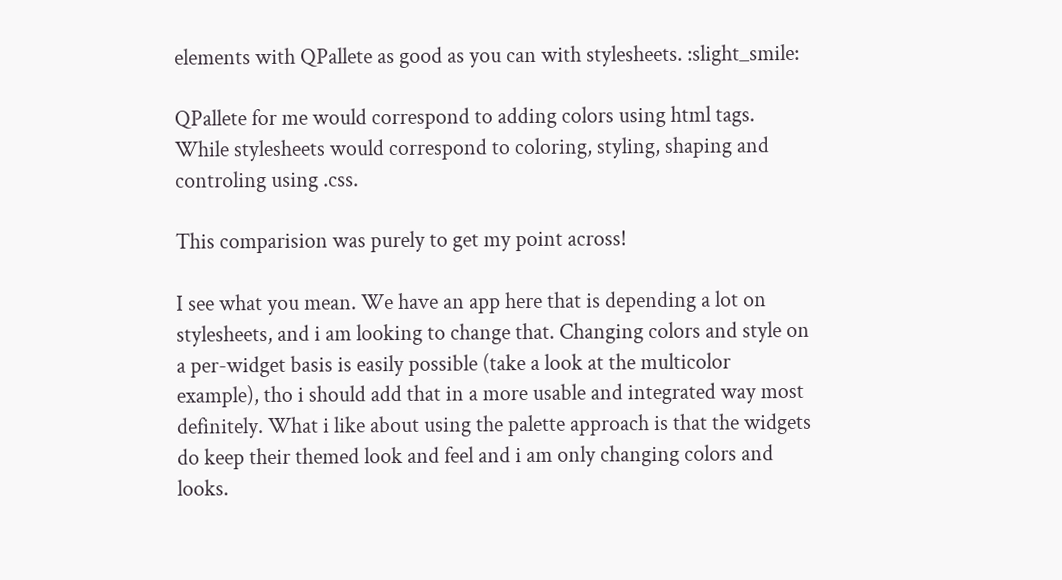elements with QPallete as good as you can with stylesheets. :slight_smile:

QPallete for me would correspond to adding colors using html tags.
While stylesheets would correspond to coloring, styling, shaping and controling using .css.

This comparision was purely to get my point across!

I see what you mean. We have an app here that is depending a lot on stylesheets, and i am looking to change that. Changing colors and style on a per-widget basis is easily possible (take a look at the multicolor example), tho i should add that in a more usable and integrated way most definitely. What i like about using the palette approach is that the widgets do keep their themed look and feel and i am only changing colors and looks.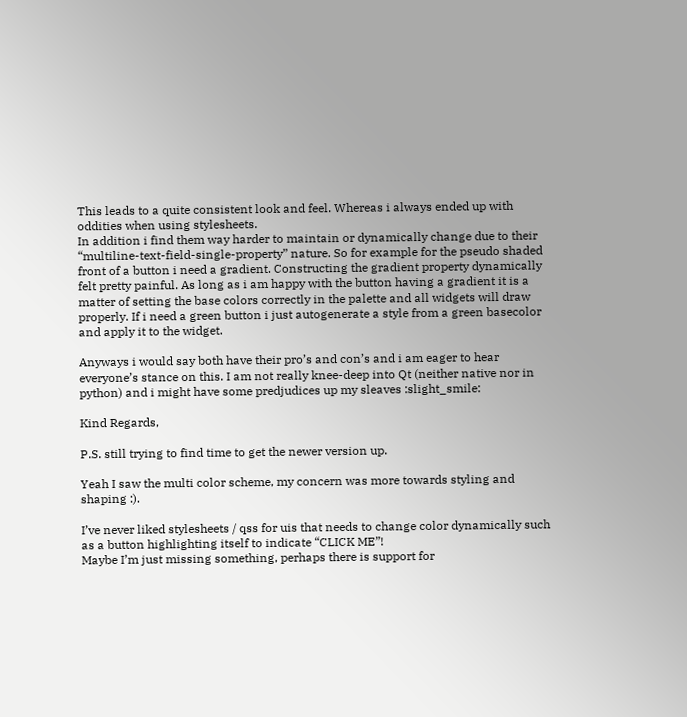This leads to a quite consistent look and feel. Whereas i always ended up with oddities when using stylesheets.
In addition i find them way harder to maintain or dynamically change due to their “multiline-text-field-single-property” nature. So for example for the pseudo shaded front of a button i need a gradient. Constructing the gradient property dynamically felt pretty painful. As long as i am happy with the button having a gradient it is a matter of setting the base colors correctly in the palette and all widgets will draw properly. If i need a green button i just autogenerate a style from a green basecolor and apply it to the widget.

Anyways i would say both have their pro’s and con’s and i am eager to hear everyone’s stance on this. I am not really knee-deep into Qt (neither native nor in python) and i might have some predjudices up my sleaves :slight_smile:

Kind Regards,

P.S. still trying to find time to get the newer version up.

Yeah I saw the multi color scheme, my concern was more towards styling and shaping :).

I’ve never liked stylesheets / qss for uis that needs to change color dynamically such as a button highlighting itself to indicate “CLICK ME”!
Maybe I’m just missing something, perhaps there is support for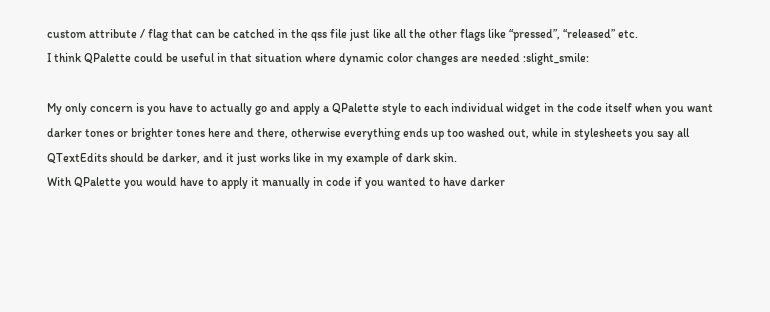custom attribute / flag that can be catched in the qss file just like all the other flags like “pressed”, “released” etc.
I think QPalette could be useful in that situation where dynamic color changes are needed :slight_smile:

My only concern is you have to actually go and apply a QPalette style to each individual widget in the code itself when you want darker tones or brighter tones here and there, otherwise everything ends up too washed out, while in stylesheets you say all QTextEdits should be darker, and it just works like in my example of dark skin.
With QPalette you would have to apply it manually in code if you wanted to have darker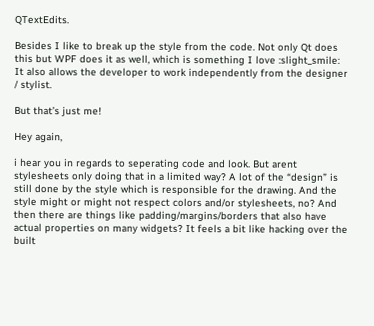QTextEdits.

Besides I like to break up the style from the code. Not only Qt does this but WPF does it as well, which is something I love :slight_smile:
It also allows the developer to work independently from the designer / stylist.

But that’s just me!

Hey again,

i hear you in regards to seperating code and look. But arent stylesheets only doing that in a limited way? A lot of the “design” is still done by the style which is responsible for the drawing. And the style might or might not respect colors and/or stylesheets, no? And then there are things like padding/margins/borders that also have actual properties on many widgets? It feels a bit like hacking over the built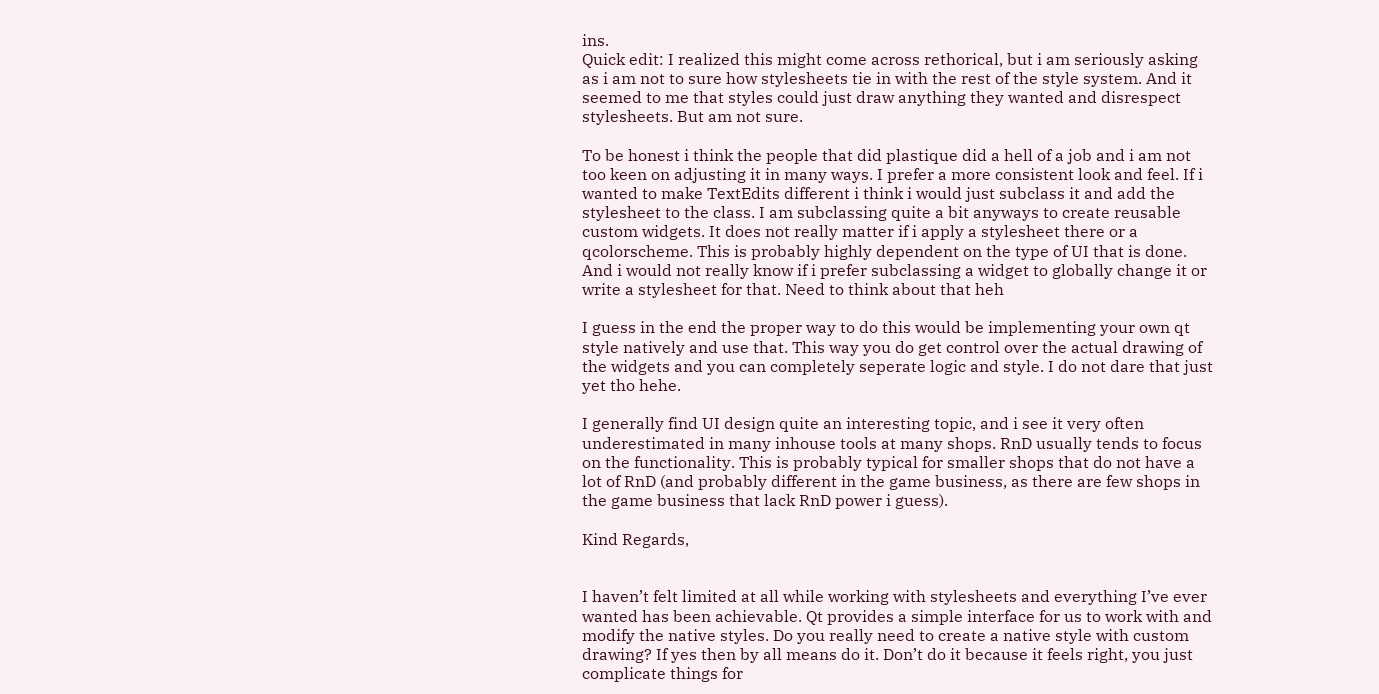ins.
Quick edit: I realized this might come across rethorical, but i am seriously asking as i am not to sure how stylesheets tie in with the rest of the style system. And it seemed to me that styles could just draw anything they wanted and disrespect stylesheets. But am not sure.

To be honest i think the people that did plastique did a hell of a job and i am not too keen on adjusting it in many ways. I prefer a more consistent look and feel. If i wanted to make TextEdits different i think i would just subclass it and add the stylesheet to the class. I am subclassing quite a bit anyways to create reusable custom widgets. It does not really matter if i apply a stylesheet there or a qcolorscheme. This is probably highly dependent on the type of UI that is done. And i would not really know if i prefer subclassing a widget to globally change it or write a stylesheet for that. Need to think about that heh

I guess in the end the proper way to do this would be implementing your own qt style natively and use that. This way you do get control over the actual drawing of the widgets and you can completely seperate logic and style. I do not dare that just yet tho hehe.

I generally find UI design quite an interesting topic, and i see it very often underestimated in many inhouse tools at many shops. RnD usually tends to focus on the functionality. This is probably typical for smaller shops that do not have a lot of RnD (and probably different in the game business, as there are few shops in the game business that lack RnD power i guess).

Kind Regards,


I haven’t felt limited at all while working with stylesheets and everything I’ve ever wanted has been achievable. Qt provides a simple interface for us to work with and modify the native styles. Do you really need to create a native style with custom drawing? If yes then by all means do it. Don’t do it because it feels right, you just complicate things for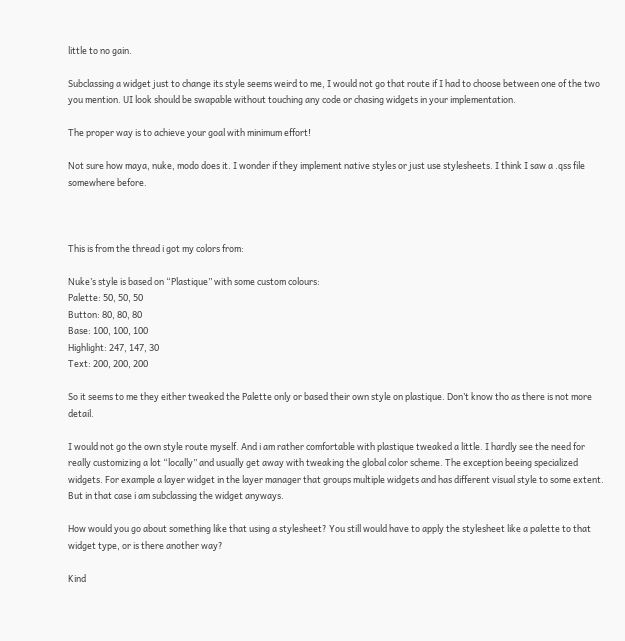little to no gain.

Subclassing a widget just to change its style seems weird to me, I would not go that route if I had to choose between one of the two you mention. UI look should be swapable without touching any code or chasing widgets in your implementation.

The proper way is to achieve your goal with minimum effort!

Not sure how maya, nuke, modo does it. I wonder if they implement native styles or just use stylesheets. I think I saw a .qss file somewhere before.



This is from the thread i got my colors from:

Nuke’s style is based on “Plastique” with some custom colours:
Palette: 50, 50, 50
Button: 80, 80, 80
Base: 100, 100, 100
Highlight: 247, 147, 30
Text: 200, 200, 200

So it seems to me they either tweaked the Palette only or based their own style on plastique. Don’t know tho as there is not more detail.

I would not go the own style route myself. And i am rather comfortable with plastique tweaked a little. I hardly see the need for really customizing a lot “locally” and usually get away with tweaking the global color scheme. The exception beeing specialized widgets. For example a layer widget in the layer manager that groups multiple widgets and has different visual style to some extent. But in that case i am subclassing the widget anyways.

How would you go about something like that using a stylesheet? You still would have to apply the stylesheet like a palette to that widget type, or is there another way?

Kind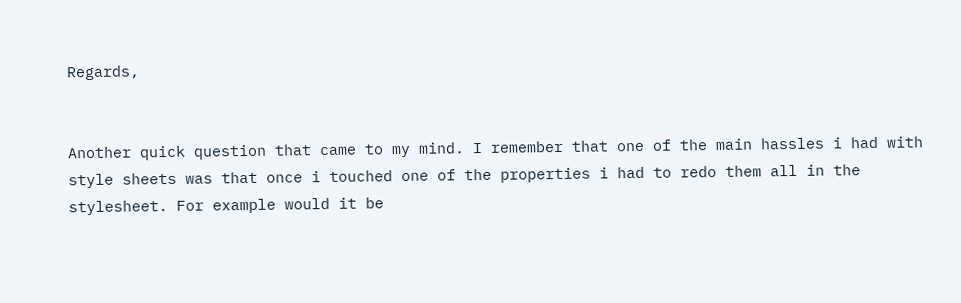Regards,


Another quick question that came to my mind. I remember that one of the main hassles i had with style sheets was that once i touched one of the properties i had to redo them all in the stylesheet. For example would it be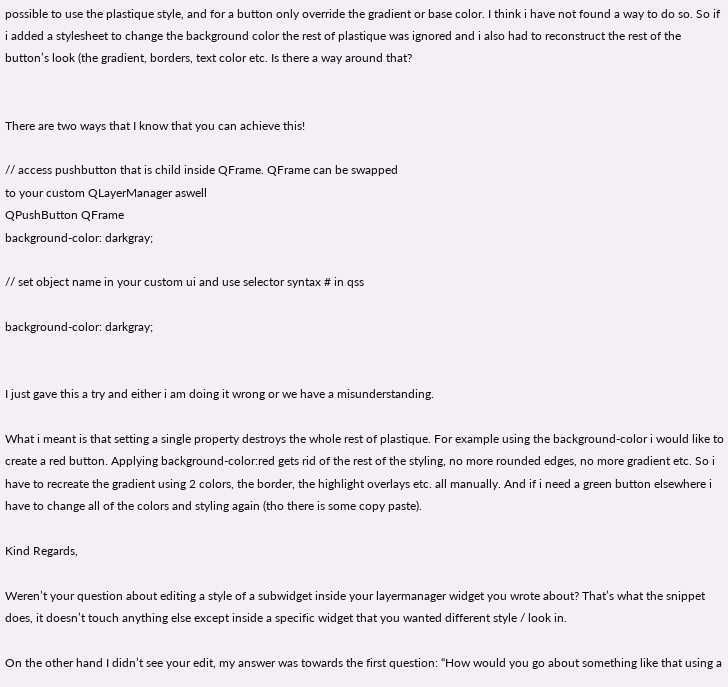possible to use the plastique style, and for a button only override the gradient or base color. I think i have not found a way to do so. So if i added a stylesheet to change the background color the rest of plastique was ignored and i also had to reconstruct the rest of the button’s look (the gradient, borders, text color etc. Is there a way around that?


There are two ways that I know that you can achieve this!

// access pushbutton that is child inside QFrame. QFrame can be swapped
to your custom QLayerManager aswell
QPushButton QFrame
background-color: darkgray;

// set object name in your custom ui and use selector syntax # in qss

background-color: darkgray;


I just gave this a try and either i am doing it wrong or we have a misunderstanding.

What i meant is that setting a single property destroys the whole rest of plastique. For example using the background-color i would like to create a red button. Applying background-color:red gets rid of the rest of the styling, no more rounded edges, no more gradient etc. So i have to recreate the gradient using 2 colors, the border, the highlight overlays etc. all manually. And if i need a green button elsewhere i have to change all of the colors and styling again (tho there is some copy paste).

Kind Regards,

Weren’t your question about editing a style of a subwidget inside your layermanager widget you wrote about? That’s what the snippet does, it doesn’t touch anything else except inside a specific widget that you wanted different style / look in.

On the other hand I didn’t see your edit, my answer was towards the first question: “How would you go about something like that using a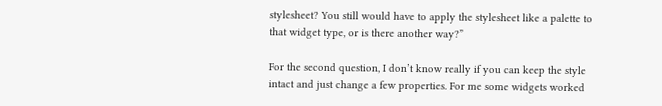stylesheet? You still would have to apply the stylesheet like a palette to that widget type, or is there another way?”

For the second question, I don’t know really if you can keep the style intact and just change a few properties. For me some widgets worked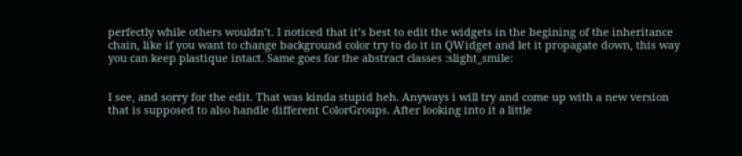perfectly while others wouldn’t. I noticed that it’s best to edit the widgets in the begining of the inheritance chain, like if you want to change background color try to do it in QWidget and let it propagate down, this way you can keep plastique intact. Same goes for the abstract classes :slight_smile:


I see, and sorry for the edit. That was kinda stupid heh. Anyways i will try and come up with a new version that is supposed to also handle different ColorGroups. After looking into it a little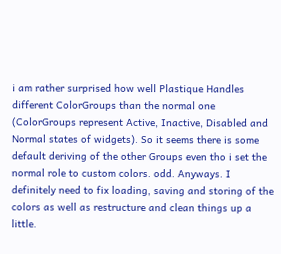i am rather surprised how well Plastique Handles different ColorGroups than the normal one (ColorGroups represent Active, Inactive, Disabled and Normal states of widgets). So it seems there is some default deriving of the other Groups even tho i set the normal role to custom colors. odd. Anyways. I definitely need to fix loading, saving and storing of the colors as well as restructure and clean things up a little.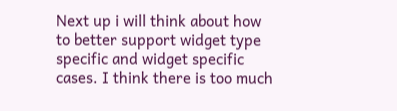Next up i will think about how to better support widget type specific and widget specific cases. I think there is too much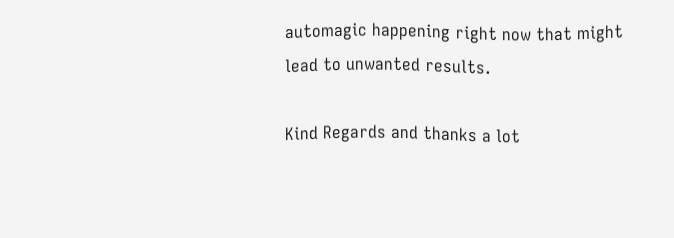automagic happening right now that might lead to unwanted results.

Kind Regards and thanks a lot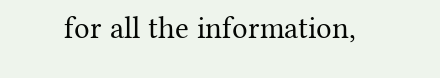for all the information,